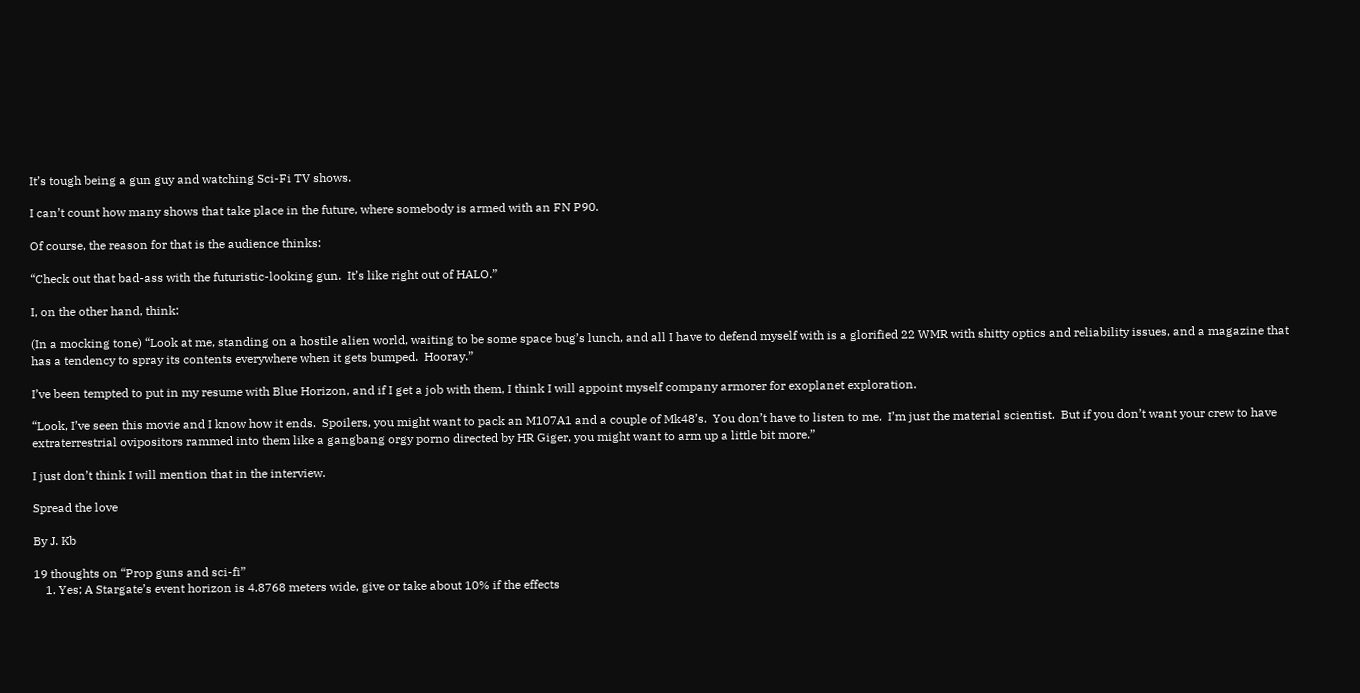It’s tough being a gun guy and watching Sci-Fi TV shows.

I can’t count how many shows that take place in the future, where somebody is armed with an FN P90.

Of course, the reason for that is the audience thinks:

“Check out that bad-ass with the futuristic-looking gun.  It’s like right out of HALO.”

I, on the other hand, think:

(In a mocking tone) “Look at me, standing on a hostile alien world, waiting to be some space bug’s lunch, and all I have to defend myself with is a glorified 22 WMR with shitty optics and reliability issues, and a magazine that has a tendency to spray its contents everywhere when it gets bumped.  Hooray.”

I’ve been tempted to put in my resume with Blue Horizon, and if I get a job with them, I think I will appoint myself company armorer for exoplanet exploration.

“Look, I’ve seen this movie and I know how it ends.  Spoilers, you might want to pack an M107A1 and a couple of Mk48’s.  You don’t have to listen to me.  I’m just the material scientist.  But if you don’t want your crew to have extraterrestrial ovipositors rammed into them like a gangbang orgy porno directed by HR Giger, you might want to arm up a little bit more.”

I just don’t think I will mention that in the interview.

Spread the love

By J. Kb

19 thoughts on “Prop guns and sci-fi”
    1. Yes; A Stargate’s event horizon is 4.8768 meters wide, give or take about 10% if the effects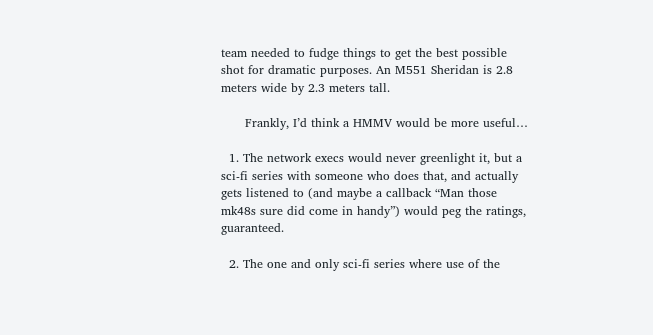team needed to fudge things to get the best possible shot for dramatic purposes. An M551 Sheridan is 2.8 meters wide by 2.3 meters tall.

      Frankly, I’d think a HMMV would be more useful…

  1. The network execs would never greenlight it, but a sci-fi series with someone who does that, and actually gets listened to (and maybe a callback “Man those mk48s sure did come in handy”) would peg the ratings, guaranteed.

  2. The one and only sci-fi series where use of the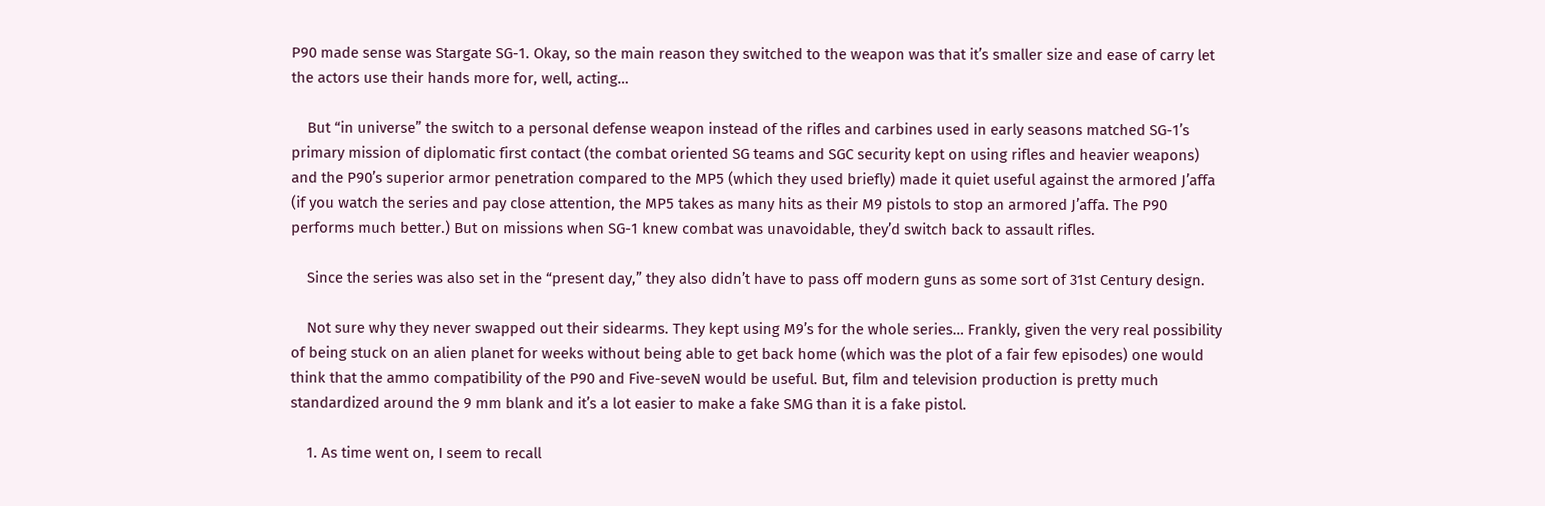P90 made sense was Stargate SG-1. Okay, so the main reason they switched to the weapon was that it’s smaller size and ease of carry let the actors use their hands more for, well, acting…

    But “in universe” the switch to a personal defense weapon instead of the rifles and carbines used in early seasons matched SG-1’s primary mission of diplomatic first contact (the combat oriented SG teams and SGC security kept on using rifles and heavier weapons) and the P90’s superior armor penetration compared to the MP5 (which they used briefly) made it quiet useful against the armored J’affa (if you watch the series and pay close attention, the MP5 takes as many hits as their M9 pistols to stop an armored J’affa. The P90 performs much better.) But on missions when SG-1 knew combat was unavoidable, they’d switch back to assault rifles.

    Since the series was also set in the “present day,” they also didn’t have to pass off modern guns as some sort of 31st Century design.

    Not sure why they never swapped out their sidearms. They kept using M9’s for the whole series… Frankly, given the very real possibility of being stuck on an alien planet for weeks without being able to get back home (which was the plot of a fair few episodes) one would think that the ammo compatibility of the P90 and Five-seveN would be useful. But, film and television production is pretty much standardized around the 9 mm blank and it’s a lot easier to make a fake SMG than it is a fake pistol.

    1. As time went on, I seem to recall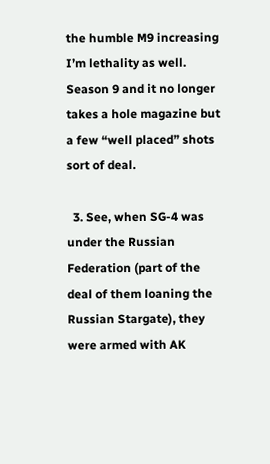the humble M9 increasing I’m lethality as well. Season 9 and it no longer takes a hole magazine but a few “well placed” shots sort of deal.

  3. See, when SG-4 was under the Russian Federation (part of the deal of them loaning the Russian Stargate), they were armed with AK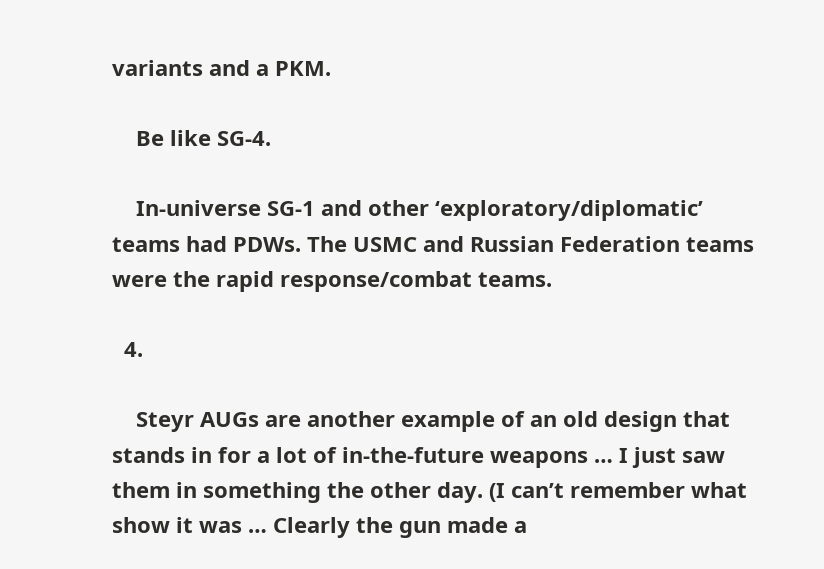variants and a PKM.

    Be like SG-4.

    In-universe SG-1 and other ‘exploratory/diplomatic’ teams had PDWs. The USMC and Russian Federation teams were the rapid response/combat teams.

  4.

    Steyr AUGs are another example of an old design that stands in for a lot of in-the-future weapons … I just saw them in something the other day. (I can’t remember what show it was … Clearly the gun made a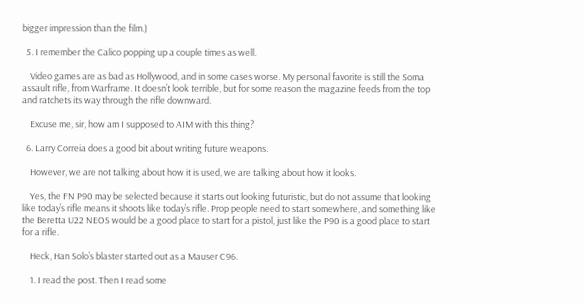bigger impression than the film.)

  5. I remember the Calico popping up a couple times as well.

    Video games are as bad as Hollywood, and in some cases worse. My personal favorite is still the Soma assault rifle, from Warframe. It doesn’t look terrible, but for some reason the magazine feeds from the top and ratchets its way through the rifle downward.

    Excuse me, sir, how am I supposed to AIM with this thing?

  6. Larry Correia does a good bit about writing future weapons.

    However, we are not talking about how it is used, we are talking about how it looks.

    Yes, the FN P90 may be selected because it starts out looking futuristic, but do not assume that looking like today’s rifle means it shoots like today’s rifle. Prop people need to start somewhere, and something like the Beretta U22 NEOS would be a good place to start for a pistol, just like the P90 is a good place to start for a rifle.

    Heck, Han Solo’s blaster started out as a Mauser C96.

    1. I read the post. Then I read some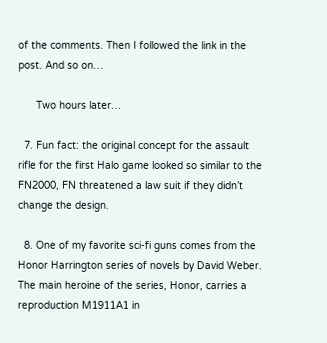of the comments. Then I followed the link in the post. And so on…

      Two hours later…

  7. Fun fact: the original concept for the assault rifle for the first Halo game looked so similar to the FN2000, FN threatened a law suit if they didn’t change the design.

  8. One of my favorite sci-fi guns comes from the Honor Harrington series of novels by David Weber. The main heroine of the series, Honor, carries a reproduction M1911A1 in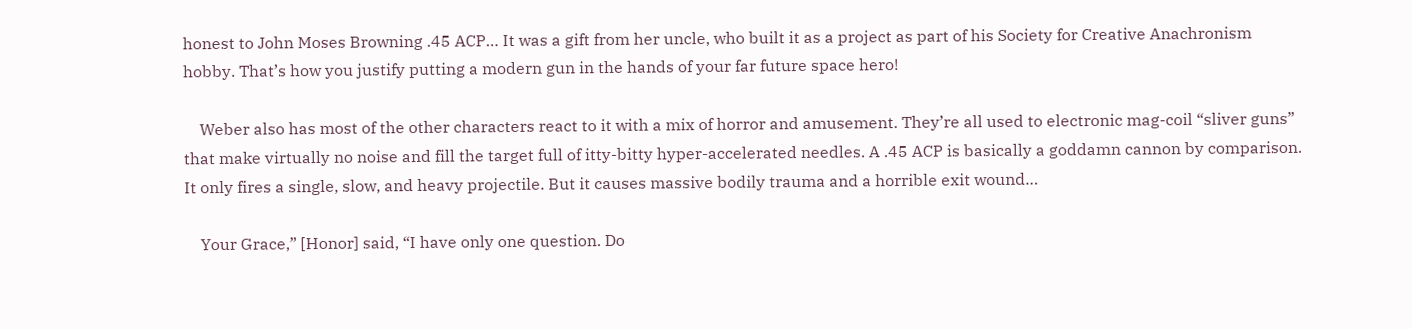honest to John Moses Browning .45 ACP… It was a gift from her uncle, who built it as a project as part of his Society for Creative Anachronism hobby. That’s how you justify putting a modern gun in the hands of your far future space hero!

    Weber also has most of the other characters react to it with a mix of horror and amusement. They’re all used to electronic mag-coil “sliver guns” that make virtually no noise and fill the target full of itty-bitty hyper-accelerated needles. A .45 ACP is basically a goddamn cannon by comparison. It only fires a single, slow, and heavy projectile. But it causes massive bodily trauma and a horrible exit wound…

    Your Grace,” [Honor] said, “I have only one question. Do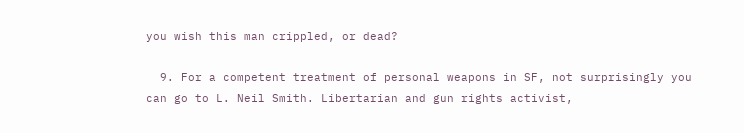you wish this man crippled, or dead?

  9. For a competent treatment of personal weapons in SF, not surprisingly you can go to L. Neil Smith. Libertarian and gun rights activist,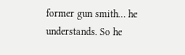former gun smith… he understands. So he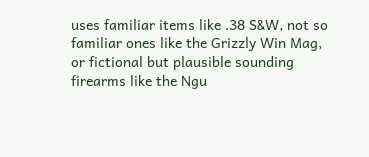uses familiar items like .38 S&W, not so familiar ones like the Grizzly Win Mag, or fictional but plausible sounding firearms like the Ngu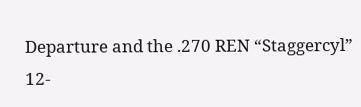Departure and the .270 REN “Staggercyl” 12-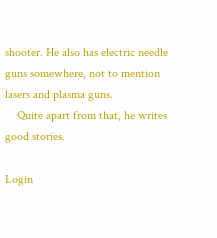shooter. He also has electric needle guns somewhere, not to mention lasers and plasma guns.
    Quite apart from that, he writes good stories.

Login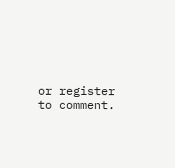or register to comment.